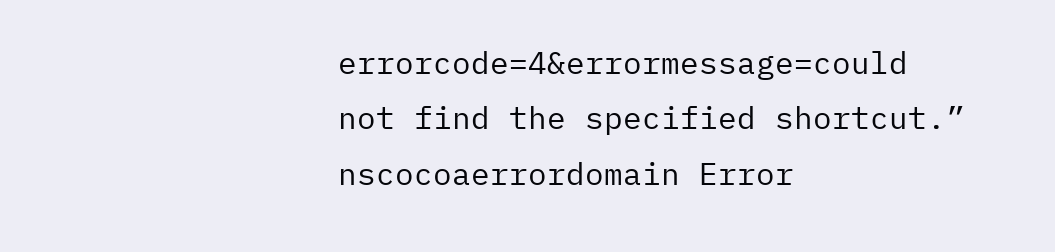errorcode=4&errormessage=could not find the specified shortcut.” nscocoaerrordomain Error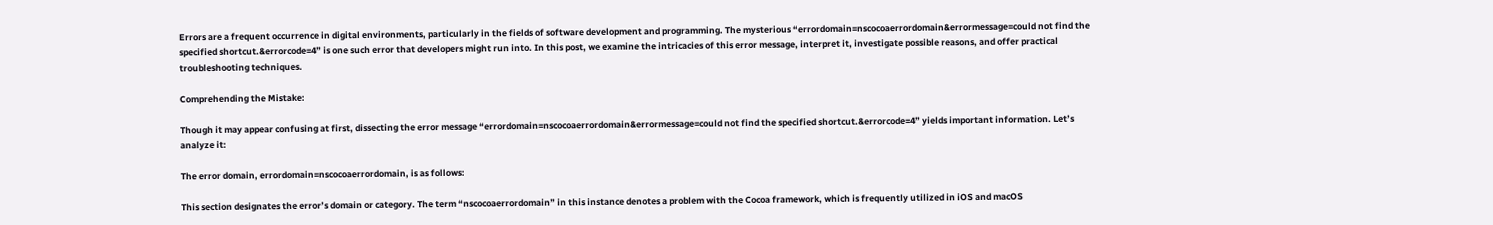Errors are a frequent occurrence in digital environments, particularly in the fields of software development and programming. The mysterious “errordomain=nscocoaerrordomain&errormessage=could not find the specified shortcut.&errorcode=4” is one such error that developers might run into. In this post, we examine the intricacies of this error message, interpret it, investigate possible reasons, and offer practical troubleshooting techniques.

Comprehending the Mistake:

Though it may appear confusing at first, dissecting the error message “errordomain=nscocoaerrordomain&errormessage=could not find the specified shortcut.&errorcode=4” yields important information. Let’s analyze it:

The error domain, errordomain=nscocoaerrordomain, is as follows:

This section designates the error’s domain or category. The term “nscocoaerrordomain” in this instance denotes a problem with the Cocoa framework, which is frequently utilized in iOS and macOS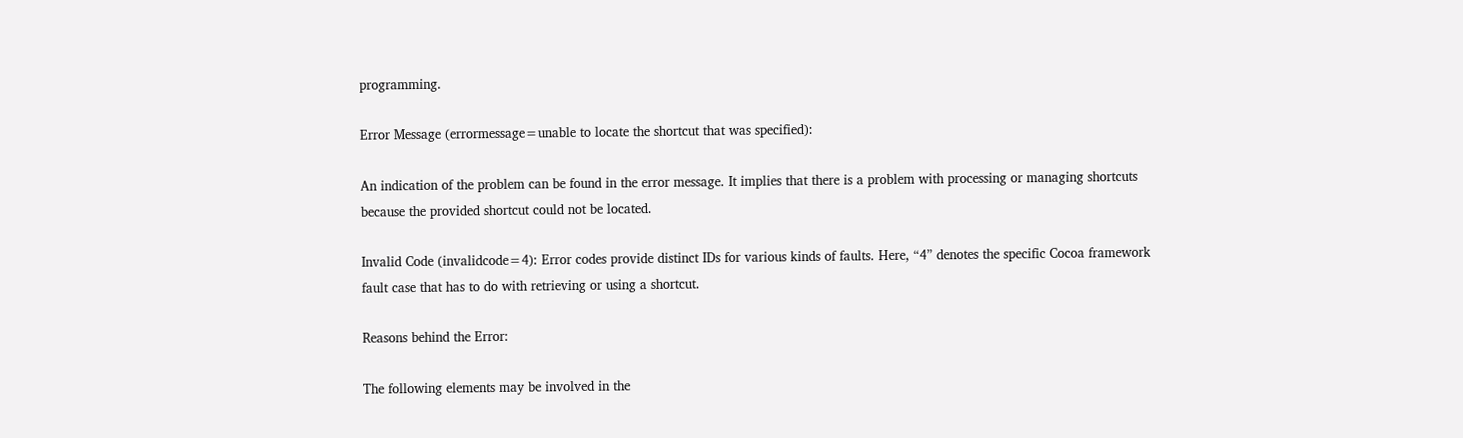programming.

Error Message (errormessage=unable to locate the shortcut that was specified):

An indication of the problem can be found in the error message. It implies that there is a problem with processing or managing shortcuts because the provided shortcut could not be located.

Invalid Code (invalidcode=4): Error codes provide distinct IDs for various kinds of faults. Here, “4” denotes the specific Cocoa framework fault case that has to do with retrieving or using a shortcut.

Reasons behind the Error:

The following elements may be involved in the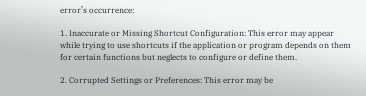error’s occurrence:

1. Inaccurate or Missing Shortcut Configuration: This error may appear while trying to use shortcuts if the application or program depends on them for certain functions but neglects to configure or define them.

2. Corrupted Settings or Preferences: This error may be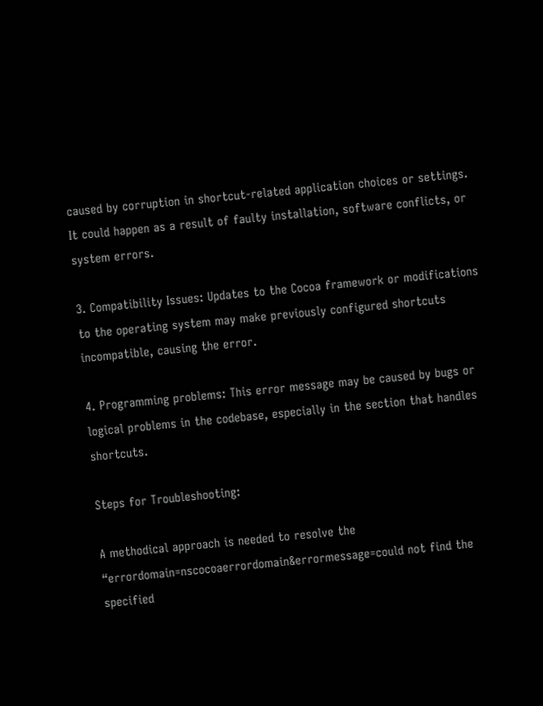caused by corruption in shortcut-related application choices or settings. It could happen as a result of faulty installation, software conflicts, or system errors.

3. Compatibility Issues: Updates to the Cocoa framework or modifications to the operating system may make previously configured shortcuts incompatible, causing the error.

4. Programming problems: This error message may be caused by bugs or logical problems in the codebase, especially in the section that handles shortcuts.

Steps for Troubleshooting:

A methodical approach is needed to resolve the “errordomain=nscocoaerrordomain&errormessage=could not find the specified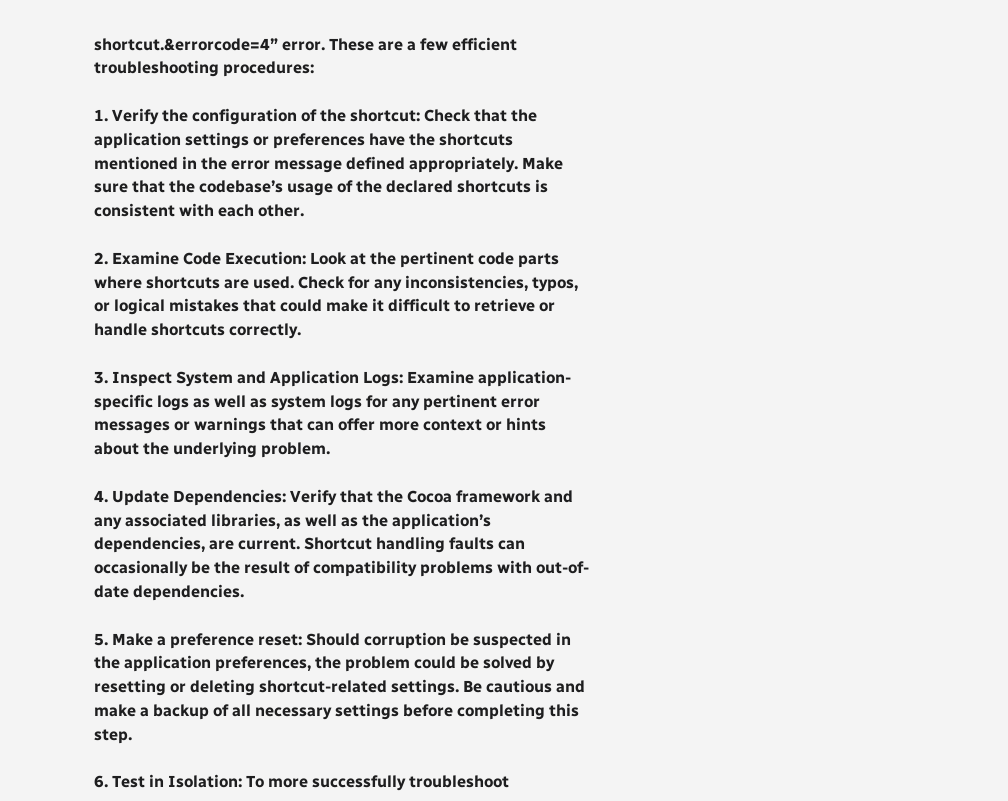shortcut.&errorcode=4” error. These are a few efficient troubleshooting procedures:

1. Verify the configuration of the shortcut: Check that the application settings or preferences have the shortcuts mentioned in the error message defined appropriately. Make sure that the codebase’s usage of the declared shortcuts is consistent with each other.

2. Examine Code Execution: Look at the pertinent code parts where shortcuts are used. Check for any inconsistencies, typos, or logical mistakes that could make it difficult to retrieve or handle shortcuts correctly.

3. Inspect System and Application Logs: Examine application-specific logs as well as system logs for any pertinent error messages or warnings that can offer more context or hints about the underlying problem.

4. Update Dependencies: Verify that the Cocoa framework and any associated libraries, as well as the application’s dependencies, are current. Shortcut handling faults can occasionally be the result of compatibility problems with out-of-date dependencies.

5. Make a preference reset: Should corruption be suspected in the application preferences, the problem could be solved by resetting or deleting shortcut-related settings. Be cautious and make a backup of all necessary settings before completing this step.

6. Test in Isolation: To more successfully troubleshoot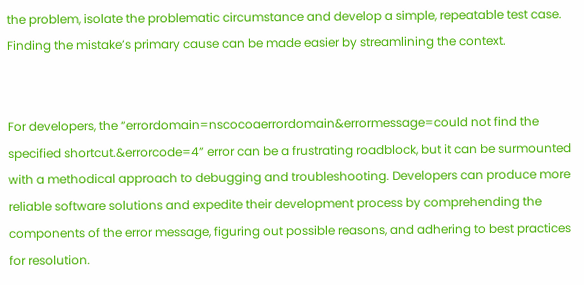the problem, isolate the problematic circumstance and develop a simple, repeatable test case. Finding the mistake’s primary cause can be made easier by streamlining the context.


For developers, the “errordomain=nscocoaerrordomain&errormessage=could not find the specified shortcut.&errorcode=4” error can be a frustrating roadblock, but it can be surmounted with a methodical approach to debugging and troubleshooting. Developers can produce more reliable software solutions and expedite their development process by comprehending the components of the error message, figuring out possible reasons, and adhering to best practices for resolution.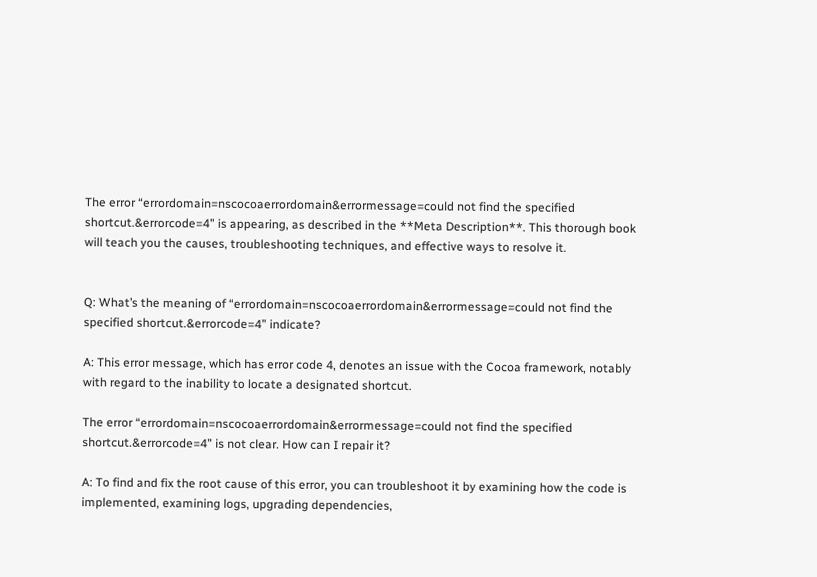The error “errordomain=nscocoaerrordomain&errormessage=could not find the specified shortcut.&errorcode=4” is appearing, as described in the **Meta Description**. This thorough book will teach you the causes, troubleshooting techniques, and effective ways to resolve it.


Q: What’s the meaning of “errordomain=nscocoaerrordomain&errormessage=could not find the specified shortcut.&errorcode=4” indicate?

A: This error message, which has error code 4, denotes an issue with the Cocoa framework, notably with regard to the inability to locate a designated shortcut.

The error “errordomain=nscocoaerrordomain&errormessage=could not find the specified shortcut.&errorcode=4” is not clear. How can I repair it?

A: To find and fix the root cause of this error, you can troubleshoot it by examining how the code is implemented, examining logs, upgrading dependencies,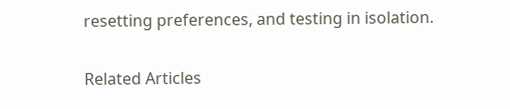resetting preferences, and testing in isolation.

Related Articles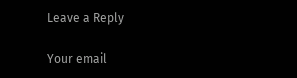Leave a Reply

Your email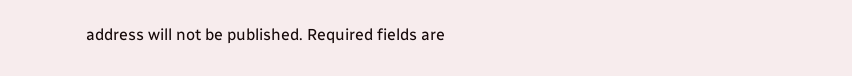address will not be published. Required fields are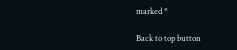marked *

Back to top button